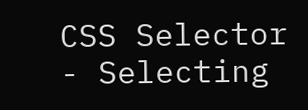CSS Selector - Selecting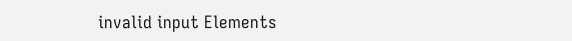invalid input Elements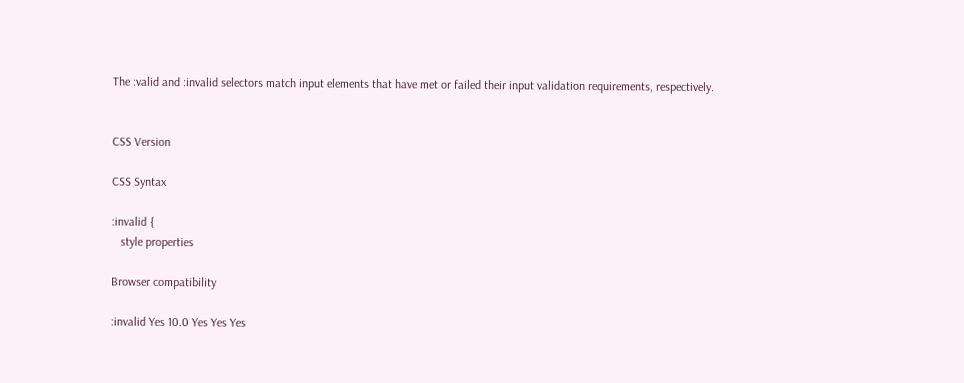The :valid and :invalid selectors match input elements that have met or failed their input validation requirements, respectively.


CSS Version

CSS Syntax

:invalid {
   style properties

Browser compatibility

:invalid Yes 10.0 Yes Yes Yes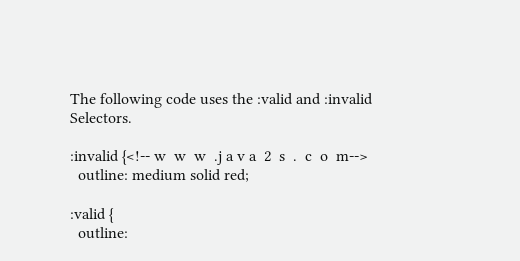The following code uses the :valid and :invalid Selectors.

:invalid {<!-- w  w  w  .j a v a  2  s  .  c  o  m-->
  outline: medium solid red;

:valid {
  outline: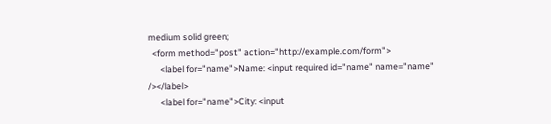medium solid green;
  <form method="post" action="http://example.com/form">
      <label for="name">Name: <input required id="name" name="name" /></label>
      <label for="name">City: <input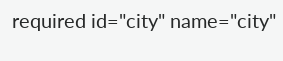required id="city" name="city"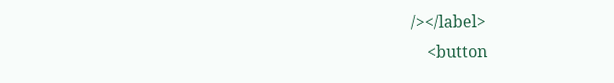/></label>
    <button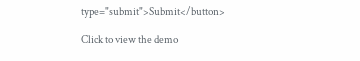type="submit">Submit</button>

Click to view the demo